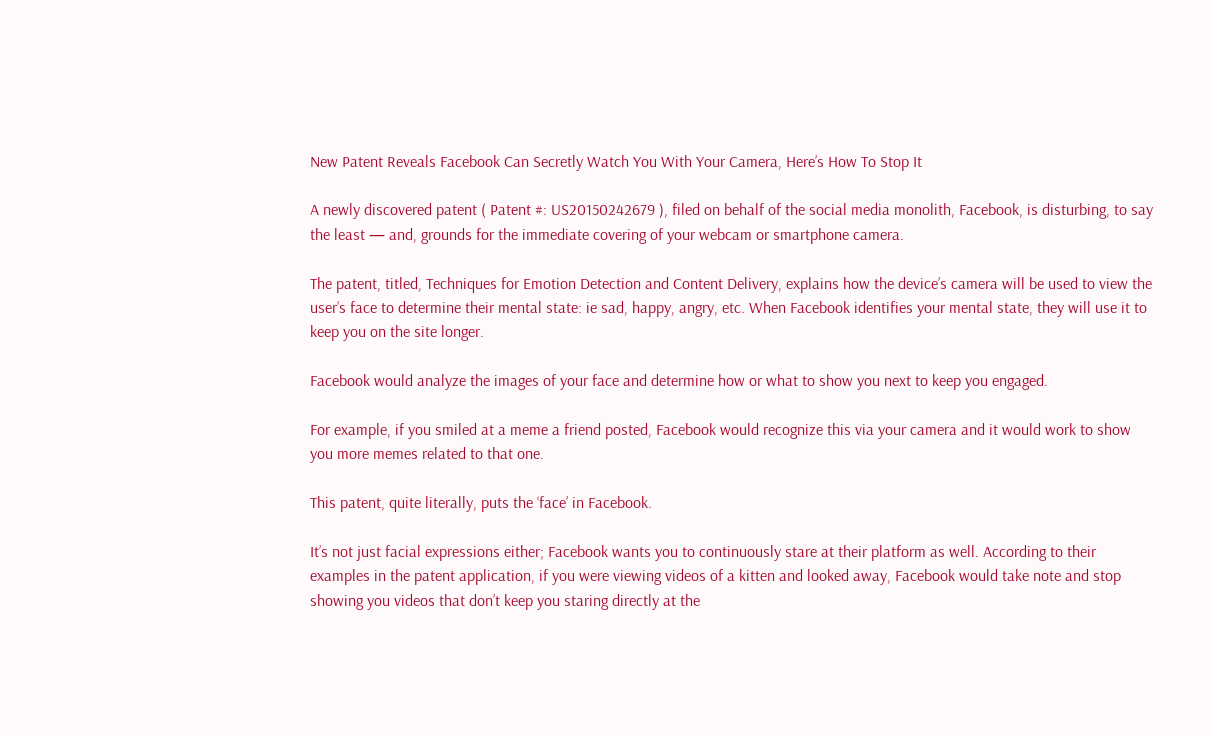New Patent Reveals Facebook Can Secretly Watch You With Your Camera, Here’s How To Stop It

A newly discovered patent ( Patent #: US20150242679 ), filed on behalf of the social media monolith, Facebook, is disturbing, to say the least — and, grounds for the immediate covering of your webcam or smartphone camera.

The patent, titled, Techniques for Emotion Detection and Content Delivery, explains how the device’s camera will be used to view the user’s face to determine their mental state: ie sad, happy, angry, etc. When Facebook identifies your mental state, they will use it to keep you on the site longer.

Facebook would analyze the images of your face and determine how or what to show you next to keep you engaged.

For example, if you smiled at a meme a friend posted, Facebook would recognize this via your camera and it would work to show you more memes related to that one.

This patent, quite literally, puts the ‘face’ in Facebook.

It’s not just facial expressions either; Facebook wants you to continuously stare at their platform as well. According to their examples in the patent application, if you were viewing videos of a kitten and looked away, Facebook would take note and stop showing you videos that don’t keep you staring directly at the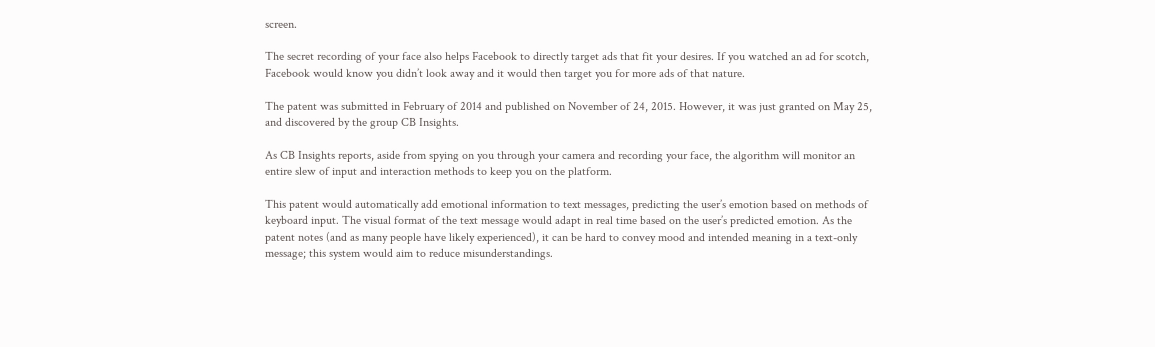screen.

The secret recording of your face also helps Facebook to directly target ads that fit your desires. If you watched an ad for scotch, Facebook would know you didn’t look away and it would then target you for more ads of that nature.

The patent was submitted in February of 2014 and published on November of 24, 2015. However, it was just granted on May 25, and discovered by the group CB Insights.

As CB Insights reports, aside from spying on you through your camera and recording your face, the algorithm will monitor an entire slew of input and interaction methods to keep you on the platform.

This patent would automatically add emotional information to text messages, predicting the user’s emotion based on methods of keyboard input. The visual format of the text message would adapt in real time based on the user’s predicted emotion. As the patent notes (and as many people have likely experienced), it can be hard to convey mood and intended meaning in a text-only message; this system would aim to reduce misunderstandings.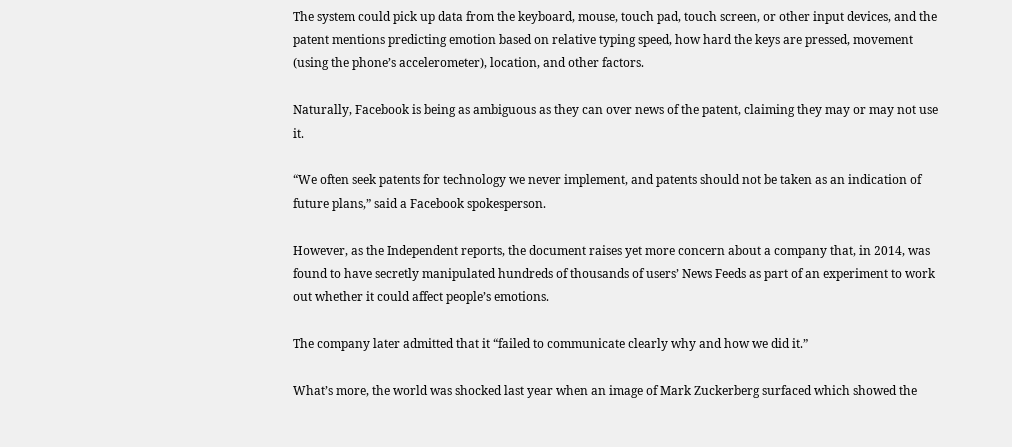The system could pick up data from the keyboard, mouse, touch pad, touch screen, or other input devices, and the patent mentions predicting emotion based on relative typing speed, how hard the keys are pressed, movement (using the phone’s accelerometer), location, and other factors.

Naturally, Facebook is being as ambiguous as they can over news of the patent, claiming they may or may not use it.

“We often seek patents for technology we never implement, and patents should not be taken as an indication of future plans,” said a Facebook spokesperson.

However, as the Independent reports, the document raises yet more concern about a company that, in 2014, was found to have secretly manipulated hundreds of thousands of users’ News Feeds as part of an experiment to work out whether it could affect people’s emotions.

The company later admitted that it “failed to communicate clearly why and how we did it.”

What’s more, the world was shocked last year when an image of Mark Zuckerberg surfaced which showed the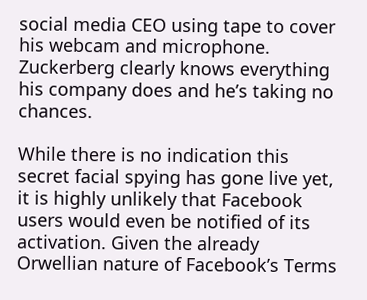social media CEO using tape to cover his webcam and microphone. Zuckerberg clearly knows everything his company does and he’s taking no chances.

While there is no indication this secret facial spying has gone live yet, it is highly unlikely that Facebook users would even be notified of its activation. Given the already Orwellian nature of Facebook’s Terms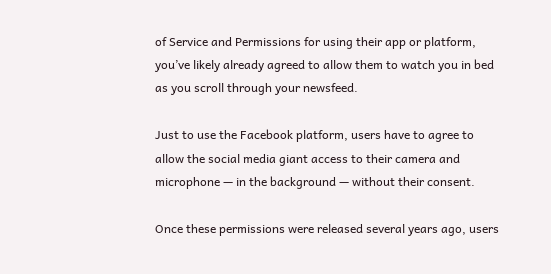of Service and Permissions for using their app or platform, you’ve likely already agreed to allow them to watch you in bed as you scroll through your newsfeed.

Just to use the Facebook platform, users have to agree to allow the social media giant access to their camera and microphone — in the background — without their consent.

Once these permissions were released several years ago, users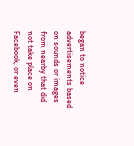began to notice advertisements based on sounds or images from nearby that did not take place on Facebook, or even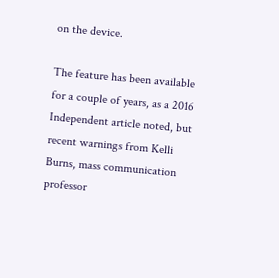on the device.

The feature has been available for a couple of years, as a 2016 Independent article noted, but recent warnings from Kelli Burns, mass communication professor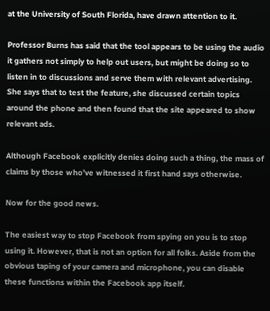at the University of South Florida, have drawn attention to it.

Professor Burns has said that the tool appears to be using the audio it gathers not simply to help out users, but might be doing so to listen in to discussions and serve them with relevant advertising. She says that to test the feature, she discussed certain topics around the phone and then found that the site appeared to show relevant ads.

Although Facebook explicitly denies doing such a thing, the mass of claims by those who’ve witnessed it first hand says otherwise.

Now for the good news.

The easiest way to stop Facebook from spying on you is to stop using it. However, that is not an option for all folks. Aside from the obvious taping of your camera and microphone, you can disable these functions within the Facebook app itself.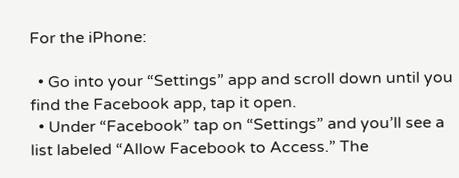For the iPhone:

  • Go into your “Settings” app and scroll down until you find the Facebook app, tap it open.
  • Under “Facebook” tap on “Settings” and you’ll see a list labeled “Allow Facebook to Access.” The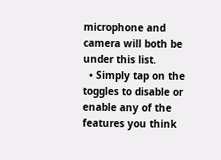microphone and camera will both be under this list.
  • Simply tap on the toggles to disable or enable any of the features you think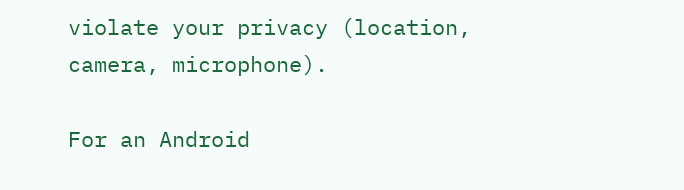violate your privacy (location, camera, microphone).

For an Android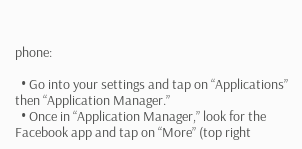phone:

  • Go into your settings and tap on “Applications” then “Application Manager.”
  • Once in “Application Manager,” look for the Facebook app and tap on “More” (top right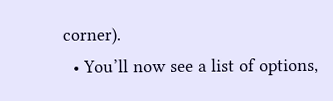corner).
  • You’ll now see a list of options,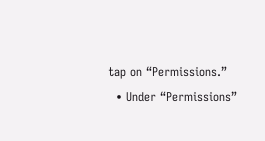tap on “Permissions.”
  • Under “Permissions”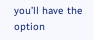you’ll have the option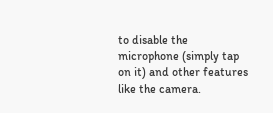to disable the microphone (simply tap on it) and other features like the camera.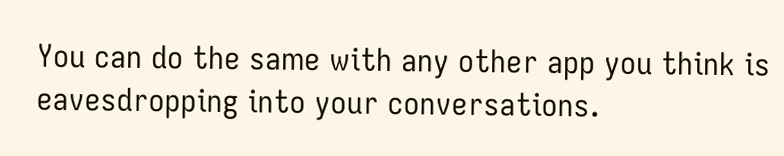You can do the same with any other app you think is eavesdropping into your conversations.